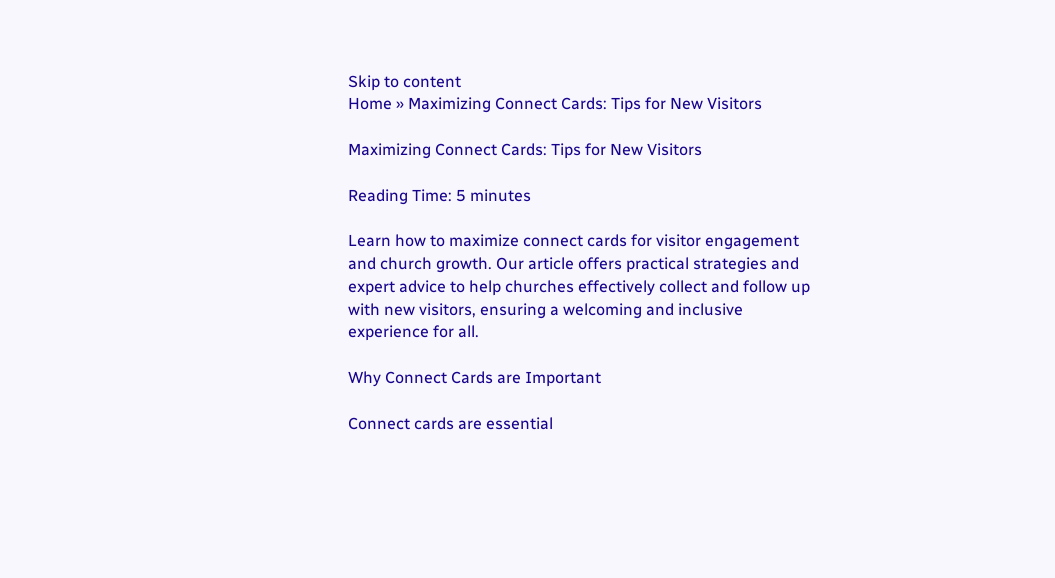Skip to content
Home » Maximizing Connect Cards: Tips for New Visitors

Maximizing Connect Cards: Tips for New Visitors

Reading Time: 5 minutes

Learn how to maximize connect cards for visitor engagement and church growth. Our article offers practical strategies and expert advice to help churches effectively collect and follow up with new visitors, ensuring a welcoming and inclusive experience for all.

Why Connect Cards are Important

Connect cards are essential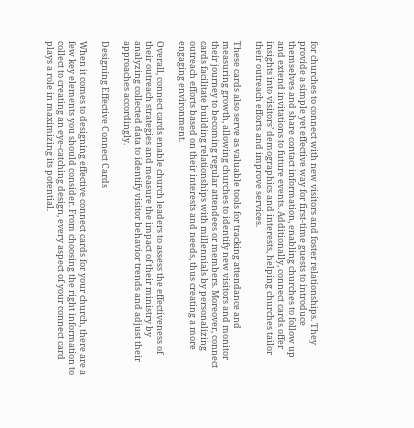for churches to connect with new visitors and foster relationships. They provide a simple yet effective way for first-time guests to introduce themselves and share contact information, enabling churches to follow up and extend invitations to future events. Additionally, connect cards offer insights into visitors’ demographics and interests, helping churches tailor their outreach efforts and improve services.

These cards also serve as valuable tools for tracking attendance and measuring growth, allowing churches to identify new visitors and monitor their journey to becoming regular attendees or members. Moreover, connect cards facilitate building relationships with millennials by personalizing outreach efforts based on their interests and needs, thus creating a more engaging environment.

Overall, connect cards enable church leaders to assess the effectiveness of their outreach strategies and measure the impact of their ministry by analyzing collected data to identify visitor behavior trends and adjust their approaches accordingly.

Designing Effective Connect Cards

When it comes to designing effective connect cards for your church, there are a few key elements you should consider. From choosing the right information to collect to creating an eye-catching design, every aspect of your connect card plays a role in maximizing its potential.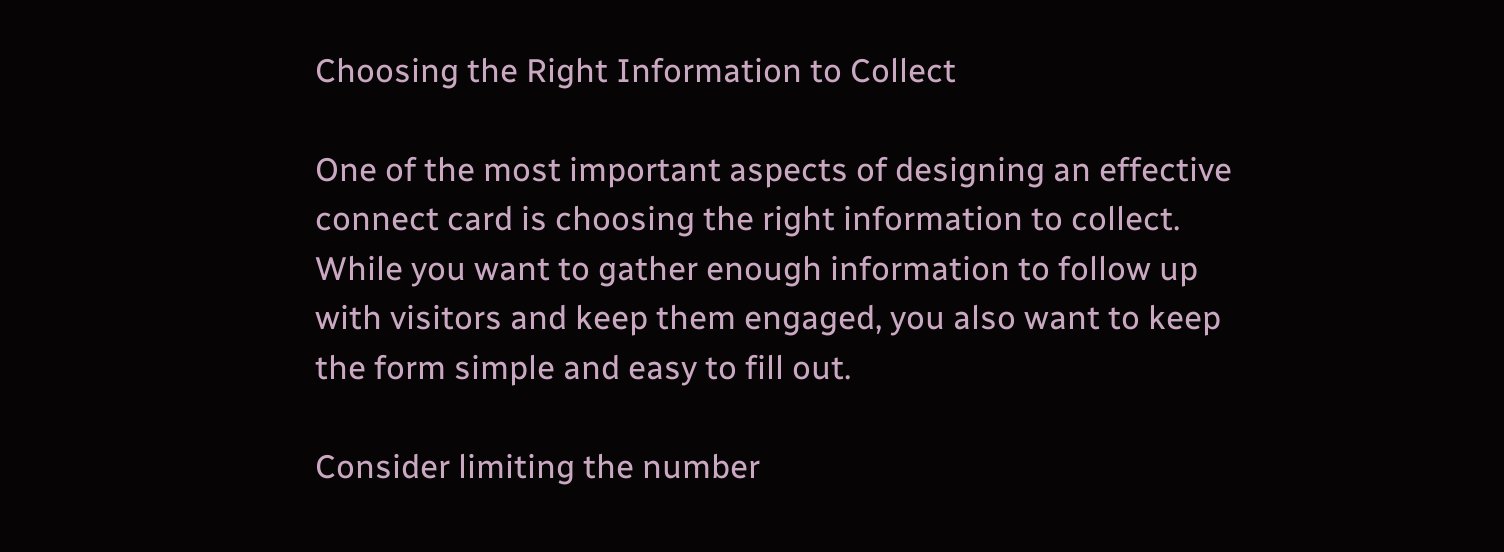Choosing the Right Information to Collect

One of the most important aspects of designing an effective connect card is choosing the right information to collect. While you want to gather enough information to follow up with visitors and keep them engaged, you also want to keep the form simple and easy to fill out.

Consider limiting the number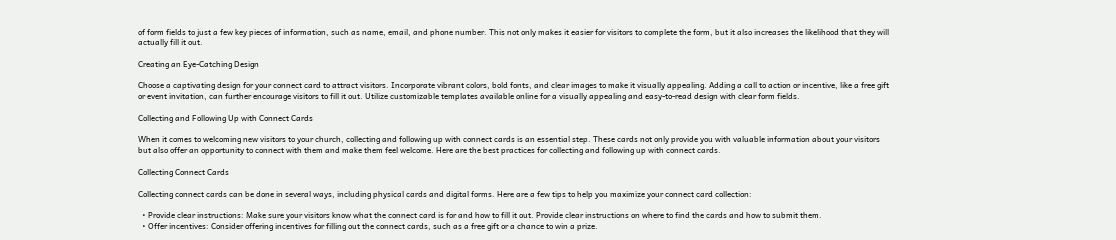of form fields to just a few key pieces of information, such as name, email, and phone number. This not only makes it easier for visitors to complete the form, but it also increases the likelihood that they will actually fill it out.

Creating an Eye-Catching Design

Choose a captivating design for your connect card to attract visitors. Incorporate vibrant colors, bold fonts, and clear images to make it visually appealing. Adding a call to action or incentive, like a free gift or event invitation, can further encourage visitors to fill it out. Utilize customizable templates available online for a visually appealing and easy-to-read design with clear form fields.

Collecting and Following Up with Connect Cards

When it comes to welcoming new visitors to your church, collecting and following up with connect cards is an essential step. These cards not only provide you with valuable information about your visitors but also offer an opportunity to connect with them and make them feel welcome. Here are the best practices for collecting and following up with connect cards.

Collecting Connect Cards

Collecting connect cards can be done in several ways, including physical cards and digital forms. Here are a few tips to help you maximize your connect card collection:

  • Provide clear instructions: Make sure your visitors know what the connect card is for and how to fill it out. Provide clear instructions on where to find the cards and how to submit them.
  • Offer incentives: Consider offering incentives for filling out the connect cards, such as a free gift or a chance to win a prize.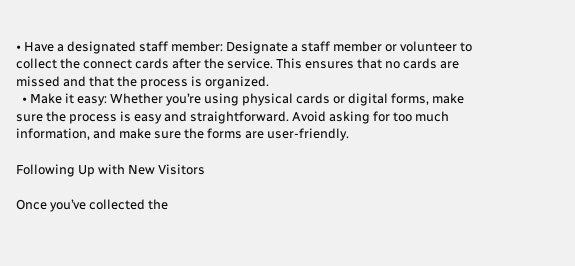• Have a designated staff member: Designate a staff member or volunteer to collect the connect cards after the service. This ensures that no cards are missed and that the process is organized.
  • Make it easy: Whether you’re using physical cards or digital forms, make sure the process is easy and straightforward. Avoid asking for too much information, and make sure the forms are user-friendly.

Following Up with New Visitors

Once you’ve collected the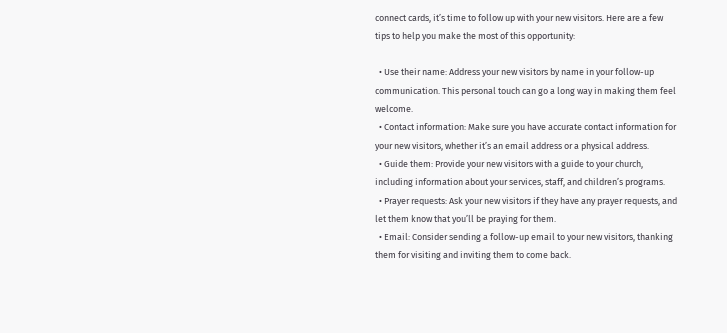connect cards, it’s time to follow up with your new visitors. Here are a few tips to help you make the most of this opportunity:

  • Use their name: Address your new visitors by name in your follow-up communication. This personal touch can go a long way in making them feel welcome.
  • Contact information: Make sure you have accurate contact information for your new visitors, whether it’s an email address or a physical address.
  • Guide them: Provide your new visitors with a guide to your church, including information about your services, staff, and children’s programs.
  • Prayer requests: Ask your new visitors if they have any prayer requests, and let them know that you’ll be praying for them.
  • Email: Consider sending a follow-up email to your new visitors, thanking them for visiting and inviting them to come back.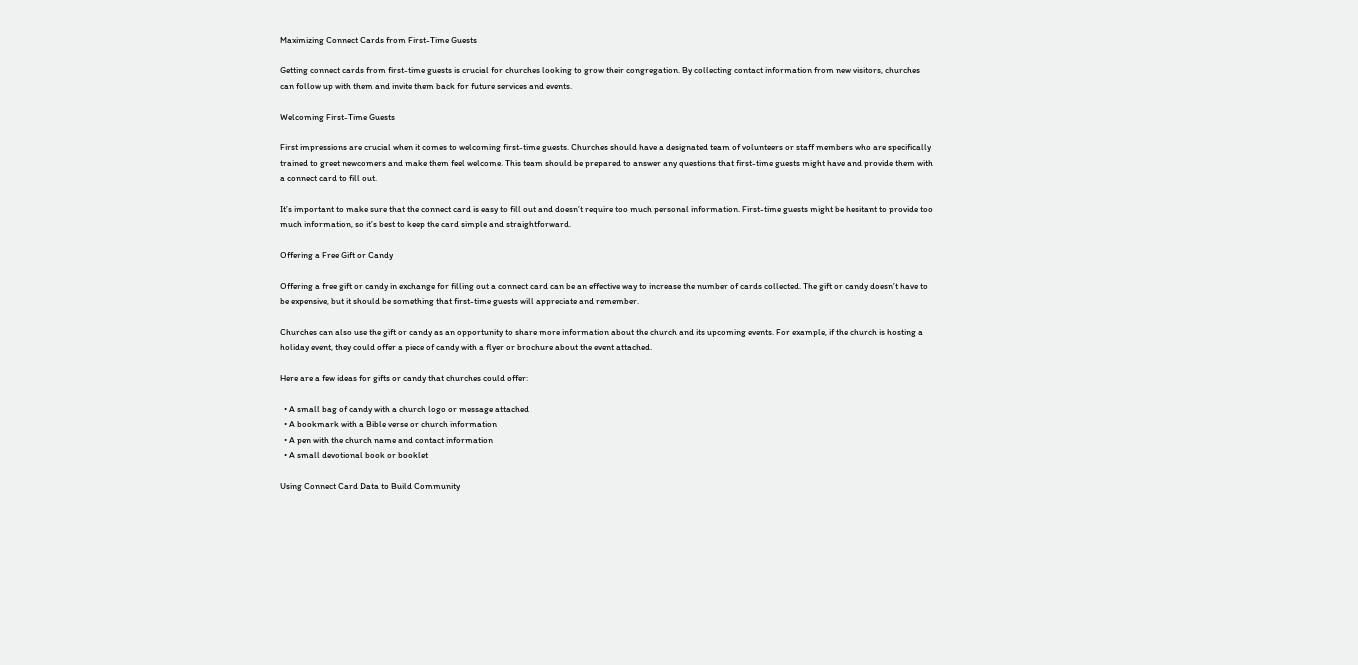Maximizing Connect Cards from First-Time Guests

Getting connect cards from first-time guests is crucial for churches looking to grow their congregation. By collecting contact information from new visitors, churches can follow up with them and invite them back for future services and events.

Welcoming First-Time Guests

First impressions are crucial when it comes to welcoming first-time guests. Churches should have a designated team of volunteers or staff members who are specifically trained to greet newcomers and make them feel welcome. This team should be prepared to answer any questions that first-time guests might have and provide them with a connect card to fill out.

It’s important to make sure that the connect card is easy to fill out and doesn’t require too much personal information. First-time guests might be hesitant to provide too much information, so it’s best to keep the card simple and straightforward.

Offering a Free Gift or Candy

Offering a free gift or candy in exchange for filling out a connect card can be an effective way to increase the number of cards collected. The gift or candy doesn’t have to be expensive, but it should be something that first-time guests will appreciate and remember.

Churches can also use the gift or candy as an opportunity to share more information about the church and its upcoming events. For example, if the church is hosting a holiday event, they could offer a piece of candy with a flyer or brochure about the event attached.

Here are a few ideas for gifts or candy that churches could offer:

  • A small bag of candy with a church logo or message attached
  • A bookmark with a Bible verse or church information
  • A pen with the church name and contact information
  • A small devotional book or booklet

Using Connect Card Data to Build Community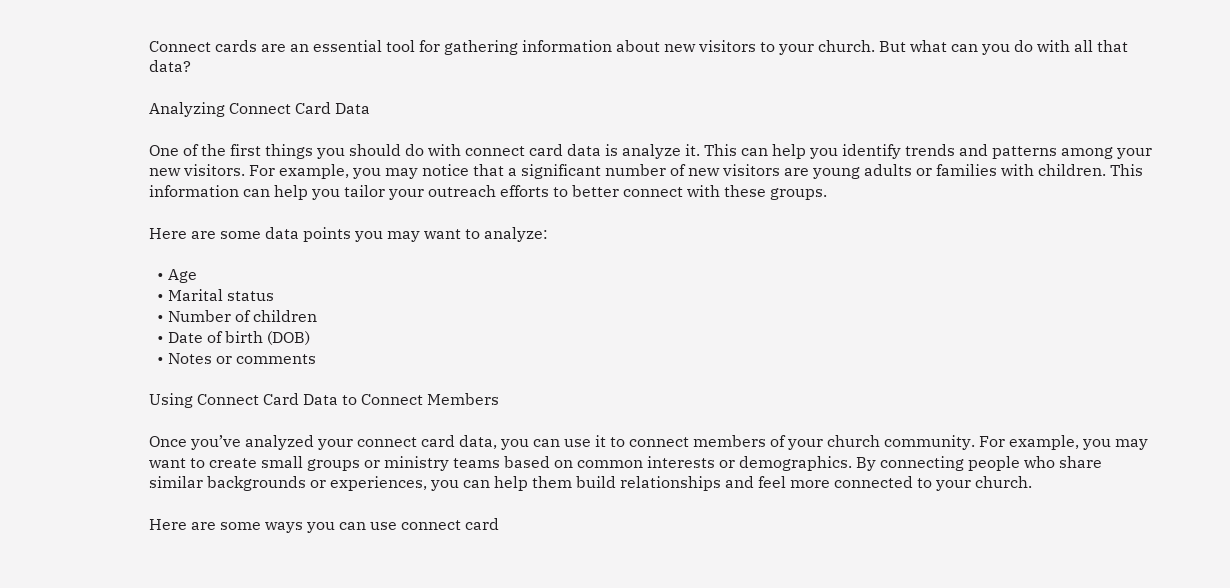Connect cards are an essential tool for gathering information about new visitors to your church. But what can you do with all that data?

Analyzing Connect Card Data

One of the first things you should do with connect card data is analyze it. This can help you identify trends and patterns among your new visitors. For example, you may notice that a significant number of new visitors are young adults or families with children. This information can help you tailor your outreach efforts to better connect with these groups.

Here are some data points you may want to analyze:

  • Age
  • Marital status
  • Number of children
  • Date of birth (DOB)
  • Notes or comments

Using Connect Card Data to Connect Members

Once you’ve analyzed your connect card data, you can use it to connect members of your church community. For example, you may want to create small groups or ministry teams based on common interests or demographics. By connecting people who share similar backgrounds or experiences, you can help them build relationships and feel more connected to your church.

Here are some ways you can use connect card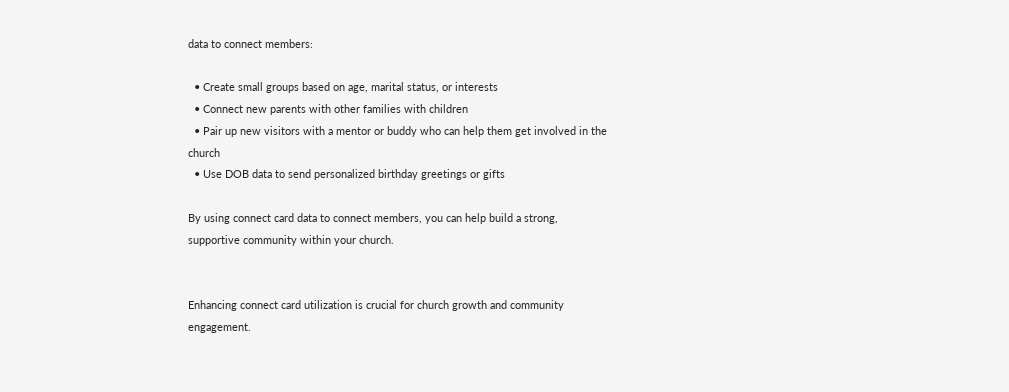data to connect members:

  • Create small groups based on age, marital status, or interests
  • Connect new parents with other families with children
  • Pair up new visitors with a mentor or buddy who can help them get involved in the church
  • Use DOB data to send personalized birthday greetings or gifts

By using connect card data to connect members, you can help build a strong, supportive community within your church.


Enhancing connect card utilization is crucial for church growth and community engagement.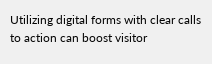Utilizing digital forms with clear calls to action can boost visitor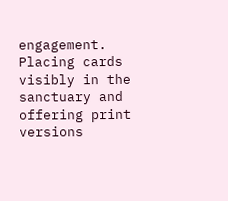engagement. Placing cards visibly in the sanctuary and offering print versions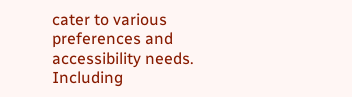cater to various preferences and accessibility needs. Including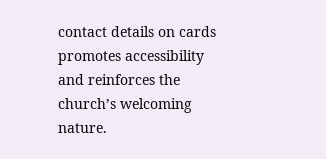contact details on cards promotes accessibility and reinforces the church’s welcoming nature.